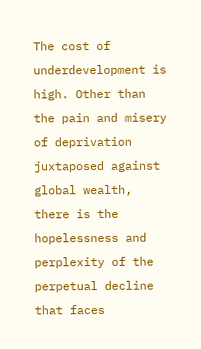The cost of underdevelopment is high. Other than the pain and misery of deprivation juxtaposed against global wealth, there is the hopelessness and perplexity of the perpetual decline that faces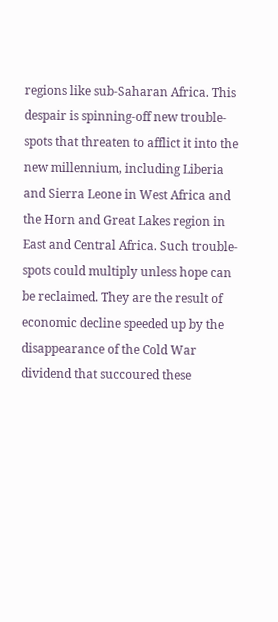regions like sub-Saharan Africa. This despair is spinning-off new trouble-spots that threaten to afflict it into the new millennium, including Liberia and Sierra Leone in West Africa and the Horn and Great Lakes region in East and Central Africa. Such trouble-spots could multiply unless hope can be reclaimed. They are the result of economic decline speeded up by the disappearance of the Cold War dividend that succoured these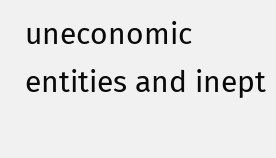uneconomic entities and inept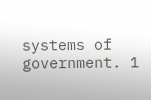systems of government. 1